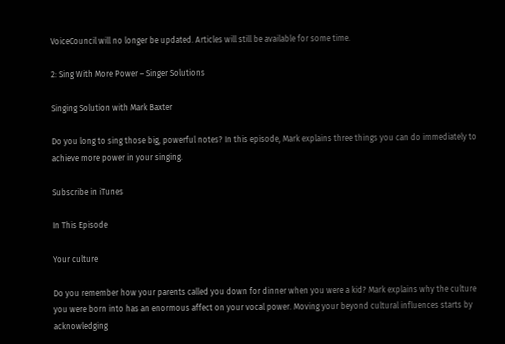VoiceCouncil will no longer be updated. Articles will still be available for some time.

2: Sing With More Power – Singer Solutions

Singing Solution with Mark Baxter

Do you long to sing those big, powerful notes? In this episode, Mark explains three things you can do immediately to achieve more power in your singing.

Subscribe in iTunes

In This Episode

Your culture

Do you remember how your parents called you down for dinner when you were a kid? Mark explains why the culture you were born into has an enormous affect on your vocal power. Moving your beyond cultural influences starts by acknowledging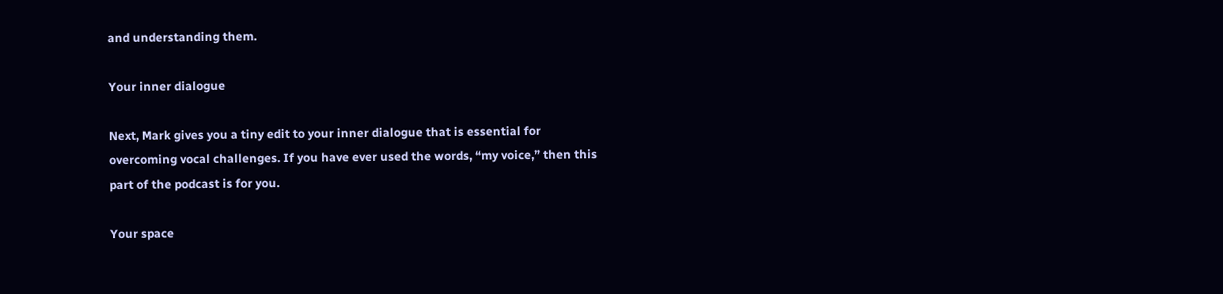and understanding them.

Your inner dialogue

Next, Mark gives you a tiny edit to your inner dialogue that is essential for overcoming vocal challenges. If you have ever used the words, “my voice,” then this part of the podcast is for you.

Your space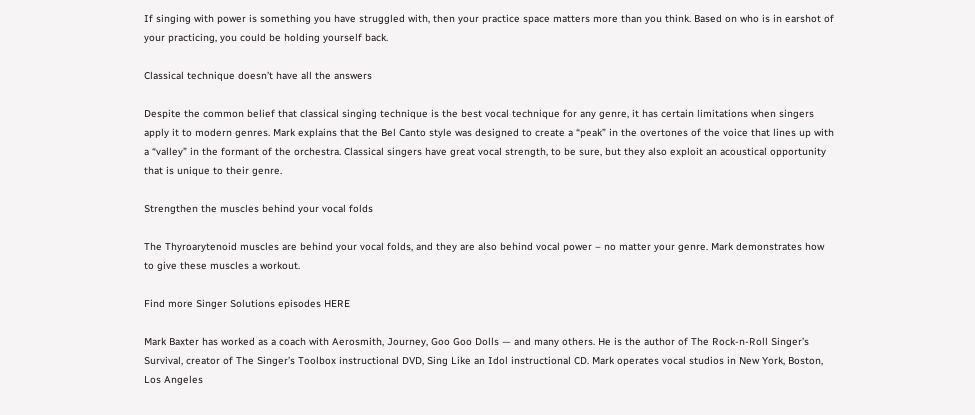If singing with power is something you have struggled with, then your practice space matters more than you think. Based on who is in earshot of your practicing, you could be holding yourself back.

Classical technique doesn’t have all the answers

Despite the common belief that classical singing technique is the best vocal technique for any genre, it has certain limitations when singers apply it to modern genres. Mark explains that the Bel Canto style was designed to create a “peak” in the overtones of the voice that lines up with a “valley” in the formant of the orchestra. Classical singers have great vocal strength, to be sure, but they also exploit an acoustical opportunity that is unique to their genre.

Strengthen the muscles behind your vocal folds

The Thyroarytenoid muscles are behind your vocal folds, and they are also behind vocal power – no matter your genre. Mark demonstrates how to give these muscles a workout.

Find more Singer Solutions episodes HERE

Mark Baxter has worked as a coach with Aerosmith, Journey, Goo Goo Dolls — and many others. He is the author of The Rock-n-Roll Singer’s Survival, creator of The Singer’s Toolbox instructional DVD, Sing Like an Idol instructional CD. Mark operates vocal studios in New York, Boston, Los Angeles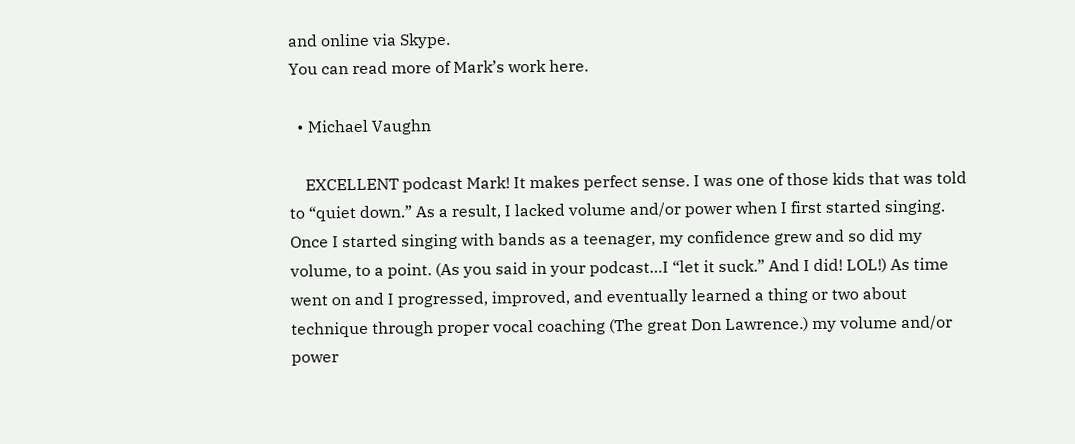and online via Skype.
You can read more of Mark’s work here.

  • Michael Vaughn

    EXCELLENT podcast Mark! It makes perfect sense. I was one of those kids that was told to “quiet down.” As a result, I lacked volume and/or power when I first started singing. Once I started singing with bands as a teenager, my confidence grew and so did my volume, to a point. (As you said in your podcast…I “let it suck.” And I did! LOL!) As time went on and I progressed, improved, and eventually learned a thing or two about technique through proper vocal coaching (The great Don Lawrence.) my volume and/or power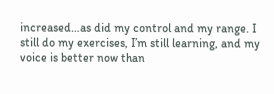increased…as did my control and my range. I still do my exercises, I’m still learning, and my voice is better now than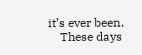it’s ever been.
    These days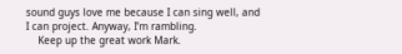sound guys love me because I can sing well, and I can project. Anyway, I’m rambling.
    Keep up the great work Mark.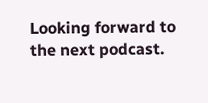Looking forward to the next podcast.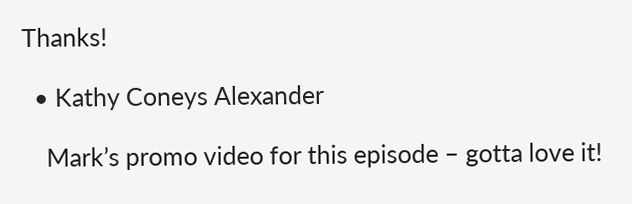Thanks!

  • Kathy Coneys Alexander

    Mark’s promo video for this episode – gotta love it!